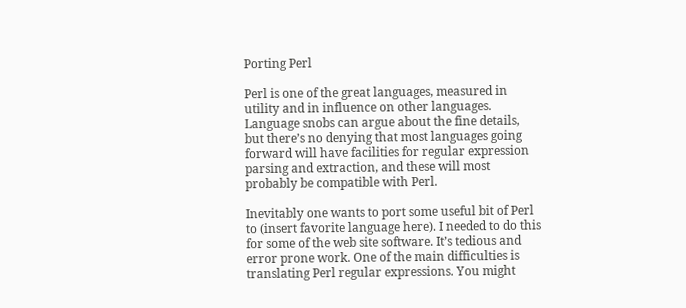Porting Perl

Perl is one of the great languages, measured in utility and in influence on other languages. Language snobs can argue about the fine details, but there’s no denying that most languages going forward will have facilities for regular expression parsing and extraction, and these will most probably be compatible with Perl.

Inevitably one wants to port some useful bit of Perl to (insert favorite language here). I needed to do this for some of the web site software. It’s tedious and error prone work. One of the main difficulties is translating Perl regular expressions. You might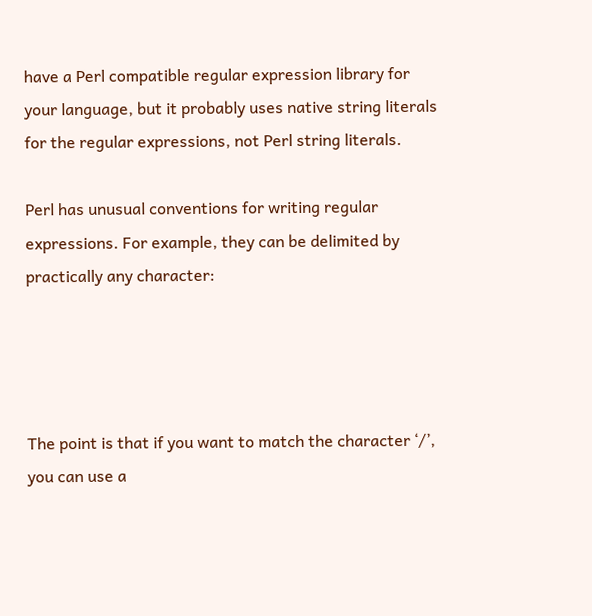have a Perl compatible regular expression library for your language, but it probably uses native string literals for the regular expressions, not Perl string literals.

Perl has unusual conventions for writing regular expressions. For example, they can be delimited by practically any character:




The point is that if you want to match the character ‘/’, you can use a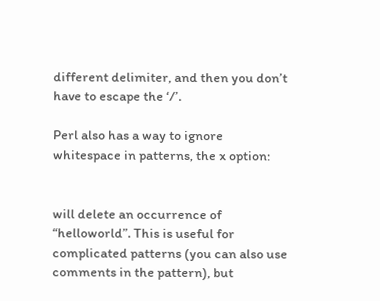different delimiter, and then you don’t have to escape the ‘/’.

Perl also has a way to ignore whitespace in patterns, the x option:


will delete an occurrence of “helloworld”. This is useful for complicated patterns (you can also use comments in the pattern), but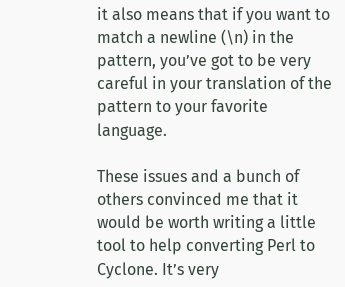it also means that if you want to match a newline (\n) in the pattern, you’ve got to be very careful in your translation of the pattern to your favorite language.

These issues and a bunch of others convinced me that it would be worth writing a little tool to help converting Perl to Cyclone. It’s very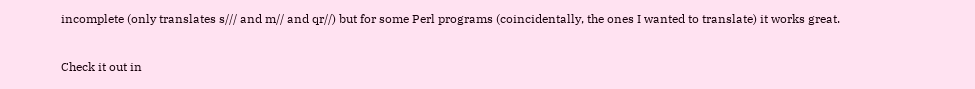incomplete (only translates s/// and m// and qr//) but for some Perl programs (coincidentally, the ones I wanted to translate) it works great.

Check it out in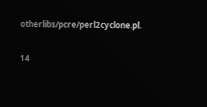otherlibs/pcre/perl2cyclone.pl.

14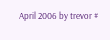April 2006 by trevor #